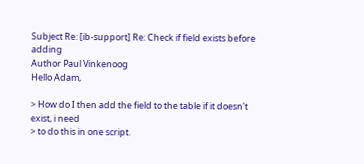Subject Re: [ib-support] Re: Check if field exists before adding
Author Paul Vinkenoog
Hello Adam,

> How do I then add the field to the table if it doesn't exist, i need
> to do this in one script.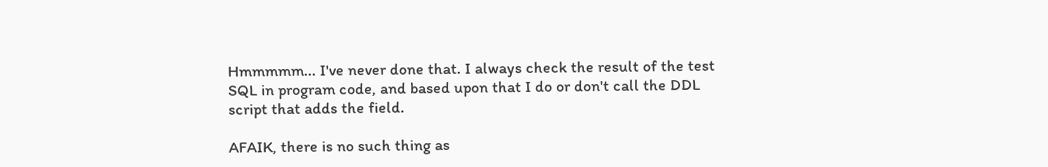Hmmmmm... I've never done that. I always check the result of the test
SQL in program code, and based upon that I do or don't call the DDL
script that adds the field.

AFAIK, there is no such thing as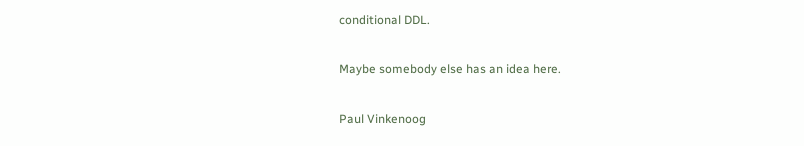conditional DDL.

Maybe somebody else has an idea here.

Paul Vinkenoog